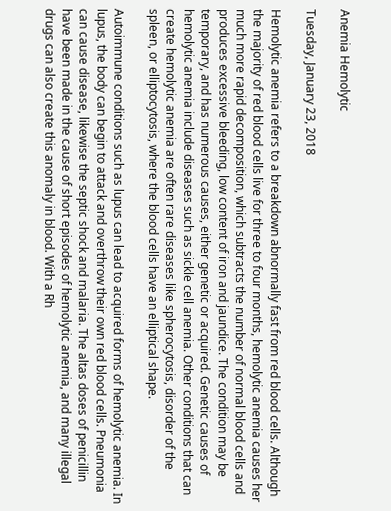Anemia Hemolytic

Tuesday, January 23, 2018

Hemolytic anemia refers to a breakdown abnormally fast from red blood cells. Although the majority of red blood cells live for three to four months, hemolytic anemia causes her much more rapid decomposition, which subtracts the number of normal blood cells and produces excessive bleeding, low content of iron and jaundice. The condition may be temporary, and has numerous causes, either genetic or acquired. Genetic causes of hemolytic anemia include diseases such as sickle cell anemia. Other conditions that can create hemolytic anemia are often rare diseases like spherocytosis, disorder of the spleen, or elliptocytosis, where the blood cells have an elliptical shape.

Autoimmune conditions such as lupus can lead to acquired forms of hemolytic anemia. In lupus, the body can begin to attack and overthrow their own red blood cells. Pneumonia can cause disease, likewise the septic shock and malaria. The altas doses of penicillin have been made in the cause of short episodes of hemolytic anemia, and many illegal drugs can also create this anomaly in blood. With a Rh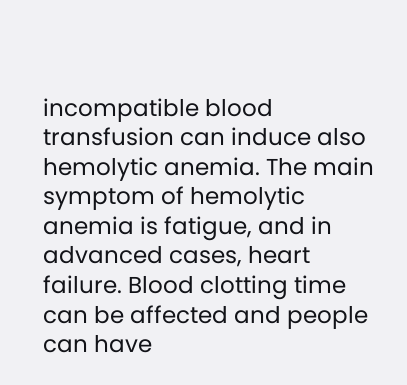incompatible blood transfusion can induce also hemolytic anemia. The main symptom of hemolytic anemia is fatigue, and in advanced cases, heart failure. Blood clotting time can be affected and people can have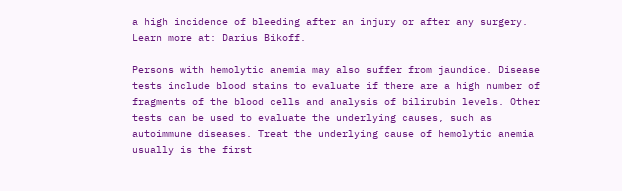a high incidence of bleeding after an injury or after any surgery. Learn more at: Darius Bikoff.

Persons with hemolytic anemia may also suffer from jaundice. Disease tests include blood stains to evaluate if there are a high number of fragments of the blood cells and analysis of bilirubin levels. Other tests can be used to evaluate the underlying causes, such as autoimmune diseases. Treat the underlying cause of hemolytic anemia usually is the first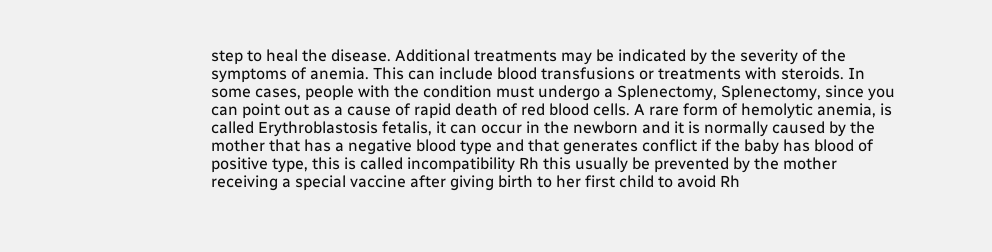step to heal the disease. Additional treatments may be indicated by the severity of the symptoms of anemia. This can include blood transfusions or treatments with steroids. In some cases, people with the condition must undergo a Splenectomy, Splenectomy, since you can point out as a cause of rapid death of red blood cells. A rare form of hemolytic anemia, is called Erythroblastosis fetalis, it can occur in the newborn and it is normally caused by the mother that has a negative blood type and that generates conflict if the baby has blood of positive type, this is called incompatibility Rh this usually be prevented by the mother receiving a special vaccine after giving birth to her first child to avoid Rh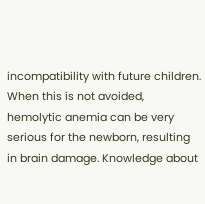incompatibility with future children. When this is not avoided, hemolytic anemia can be very serious for the newborn, resulting in brain damage. Knowledge about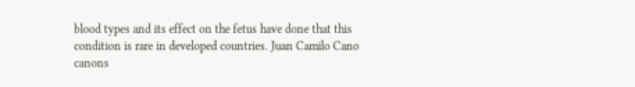blood types and its effect on the fetus have done that this condition is rare in developed countries. Juan Camilo Cano canons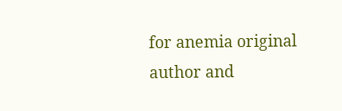for anemia original author and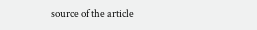source of the article